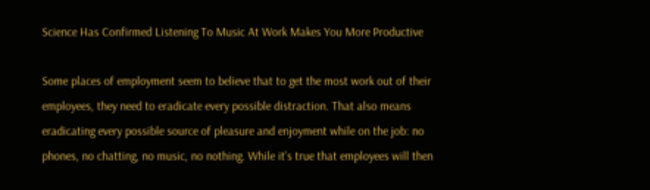Science Has Confirmed Listening To Music At Work Makes You More Productive

Some places of employment seem to believe that to get the most work out of their employees, they need to eradicate every possible distraction. That also means eradicating every possible source of pleasure and enjoyment while on the job: no phones, no chatting, no music, no nothing. While it’s true that employees will then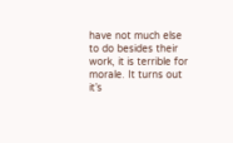have not much else to do besides their work, it is terrible for morale. It turns out it’s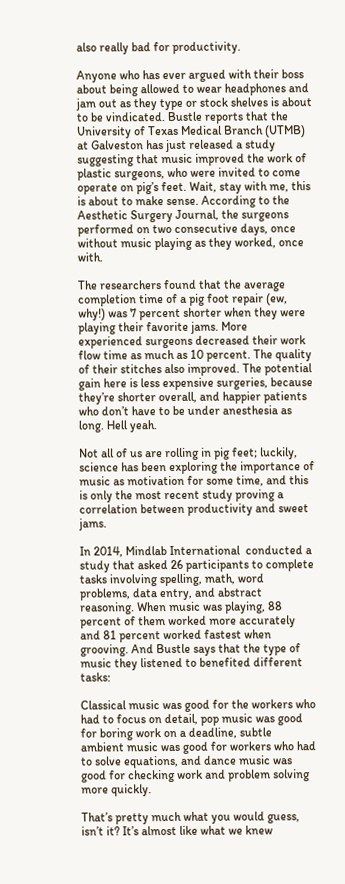also really bad for productivity.

Anyone who has ever argued with their boss about being allowed to wear headphones and jam out as they type or stock shelves is about to be vindicated. Bustle reports that the University of Texas Medical Branch (UTMB) at Galveston has just released a study suggesting that music improved the work of plastic surgeons, who were invited to come operate on pig’s feet. Wait, stay with me, this is about to make sense. According to the Aesthetic Surgery Journal, the surgeons performed on two consecutive days, once without music playing as they worked, once with.

The researchers found that the average completion time of a pig foot repair (ew, why!) was 7 percent shorter when they were playing their favorite jams. More experienced surgeons decreased their work flow time as much as 10 percent. The quality of their stitches also improved. The potential gain here is less expensive surgeries, because they’re shorter overall, and happier patients who don’t have to be under anesthesia as long. Hell yeah.

Not all of us are rolling in pig feet; luckily, science has been exploring the importance of music as motivation for some time, and this is only the most recent study proving a correlation between productivity and sweet jams.

In 2014, Mindlab International  conducted a study that asked 26 participants to complete tasks involving spelling, math, word problems, data entry, and abstract reasoning. When music was playing, 88 percent of them worked more accurately and 81 percent worked fastest when grooving. And Bustle says that the type of music they listened to benefited different tasks:

Classical music was good for the workers who had to focus on detail, pop music was good for boring work on a deadline, subtle ambient music was good for workers who had to solve equations, and dance music was good for checking work and problem solving more quickly.

That’s pretty much what you would guess, isn’t it? It’s almost like what we knew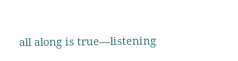all along is true—listening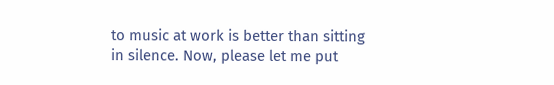to music at work is better than sitting in silence. Now, please let me put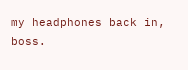my headphones back in, boss.